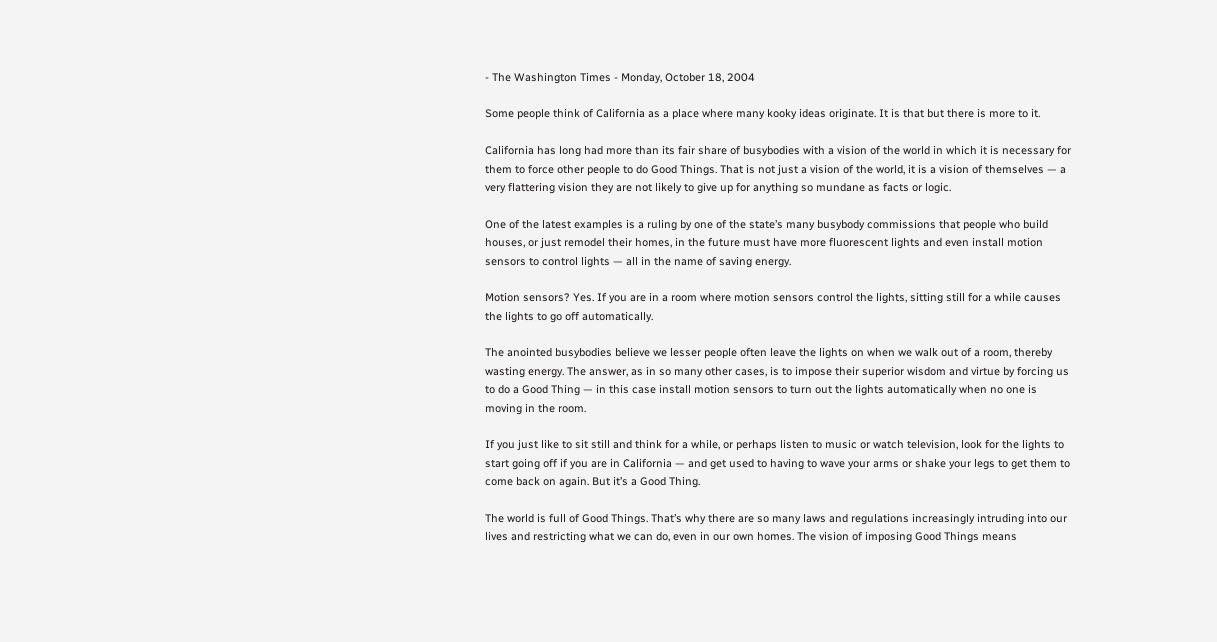- The Washington Times - Monday, October 18, 2004

Some people think of California as a place where many kooky ideas originate. It is that but there is more to it.

California has long had more than its fair share of busybodies with a vision of the world in which it is necessary for them to force other people to do Good Things. That is not just a vision of the world, it is a vision of themselves — a very flattering vision they are not likely to give up for anything so mundane as facts or logic.

One of the latest examples is a ruling by one of the state’s many busybody commissions that people who build houses, or just remodel their homes, in the future must have more fluorescent lights and even install motion sensors to control lights — all in the name of saving energy.

Motion sensors? Yes. If you are in a room where motion sensors control the lights, sitting still for a while causes the lights to go off automatically.

The anointed busybodies believe we lesser people often leave the lights on when we walk out of a room, thereby wasting energy. The answer, as in so many other cases, is to impose their superior wisdom and virtue by forcing us to do a Good Thing — in this case install motion sensors to turn out the lights automatically when no one is moving in the room.

If you just like to sit still and think for a while, or perhaps listen to music or watch television, look for the lights to start going off if you are in California — and get used to having to wave your arms or shake your legs to get them to come back on again. But it’s a Good Thing.

The world is full of Good Things. That’s why there are so many laws and regulations increasingly intruding into our lives and restricting what we can do, even in our own homes. The vision of imposing Good Things means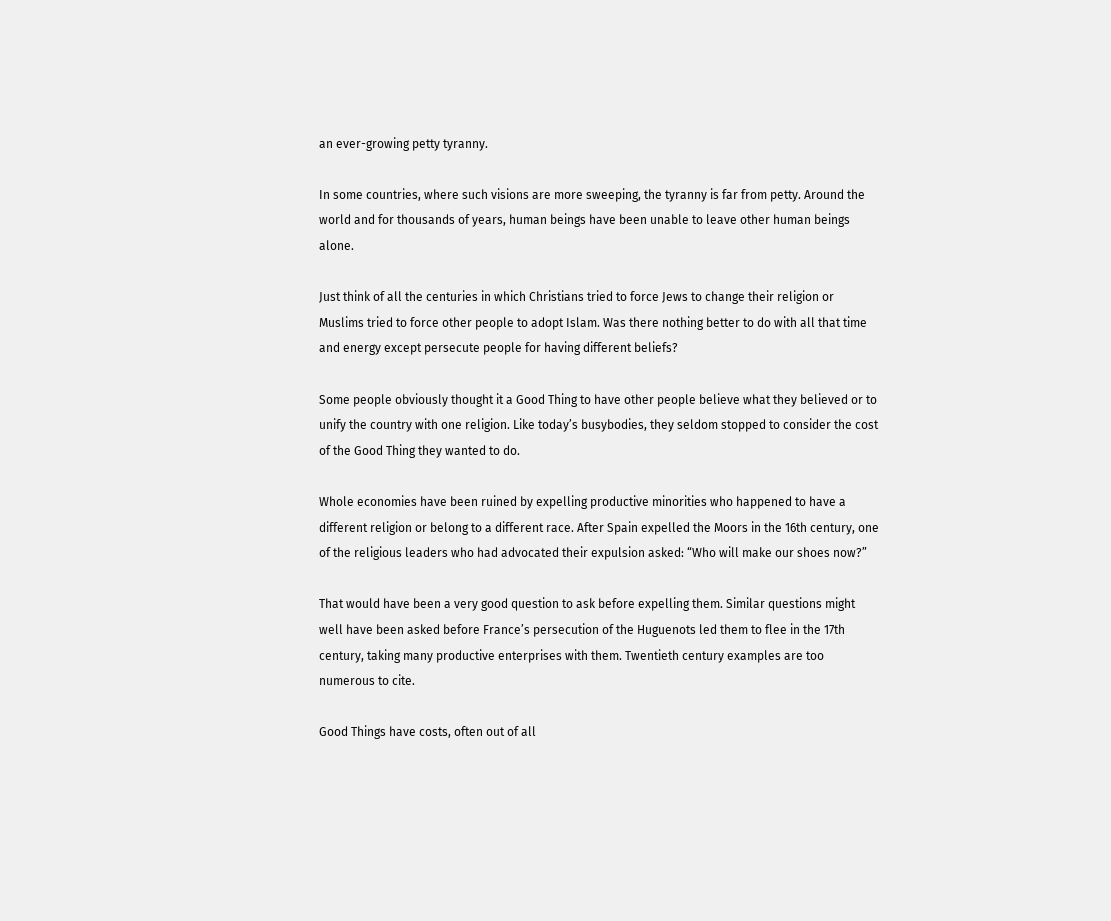an ever-growing petty tyranny.

In some countries, where such visions are more sweeping, the tyranny is far from petty. Around the world and for thousands of years, human beings have been unable to leave other human beings alone.

Just think of all the centuries in which Christians tried to force Jews to change their religion or Muslims tried to force other people to adopt Islam. Was there nothing better to do with all that time and energy except persecute people for having different beliefs?

Some people obviously thought it a Good Thing to have other people believe what they believed or to unify the country with one religion. Like today’s busybodies, they seldom stopped to consider the cost of the Good Thing they wanted to do.

Whole economies have been ruined by expelling productive minorities who happened to have a different religion or belong to a different race. After Spain expelled the Moors in the 16th century, one of the religious leaders who had advocated their expulsion asked: “Who will make our shoes now?”

That would have been a very good question to ask before expelling them. Similar questions might well have been asked before France’s persecution of the Huguenots led them to flee in the 17th century, taking many productive enterprises with them. Twentieth century examples are too numerous to cite.

Good Things have costs, often out of all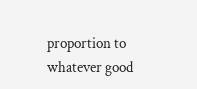proportion to whatever good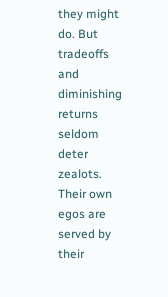they might do. But tradeoffs and diminishing returns seldom deter zealots. Their own egos are served by their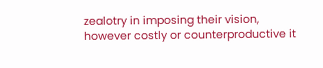zealotry in imposing their vision, however costly or counterproductive it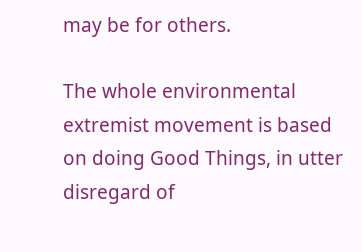may be for others.

The whole environmental extremist movement is based on doing Good Things, in utter disregard of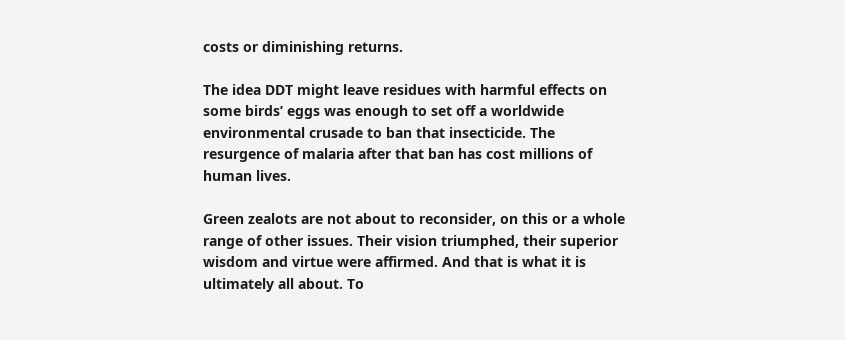costs or diminishing returns.

The idea DDT might leave residues with harmful effects on some birds’ eggs was enough to set off a worldwide environmental crusade to ban that insecticide. The resurgence of malaria after that ban has cost millions of human lives.

Green zealots are not about to reconsider, on this or a whole range of other issues. Their vision triumphed, their superior wisdom and virtue were affirmed. And that is what it is ultimately all about. To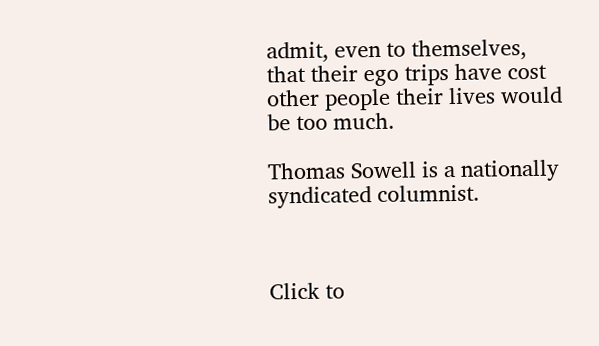admit, even to themselves, that their ego trips have cost other people their lives would be too much.

Thomas Sowell is a nationally syndicated columnist.



Click to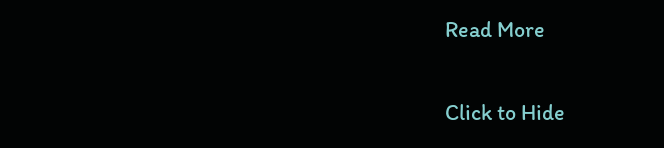Read More

Click to Hide